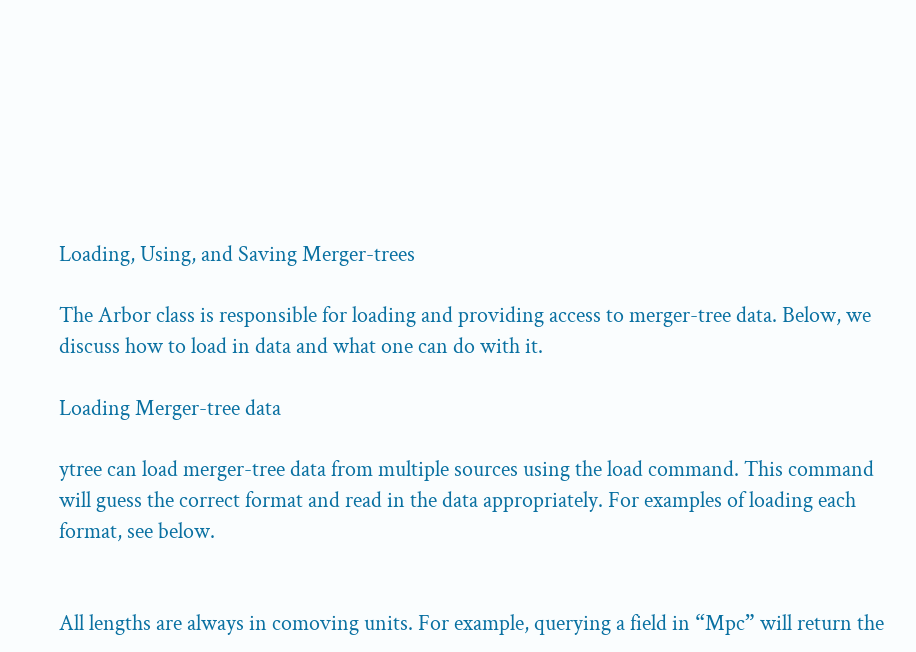Loading, Using, and Saving Merger-trees

The Arbor class is responsible for loading and providing access to merger-tree data. Below, we discuss how to load in data and what one can do with it.

Loading Merger-tree data

ytree can load merger-tree data from multiple sources using the load command. This command will guess the correct format and read in the data appropriately. For examples of loading each format, see below.


All lengths are always in comoving units. For example, querying a field in “Mpc” will return the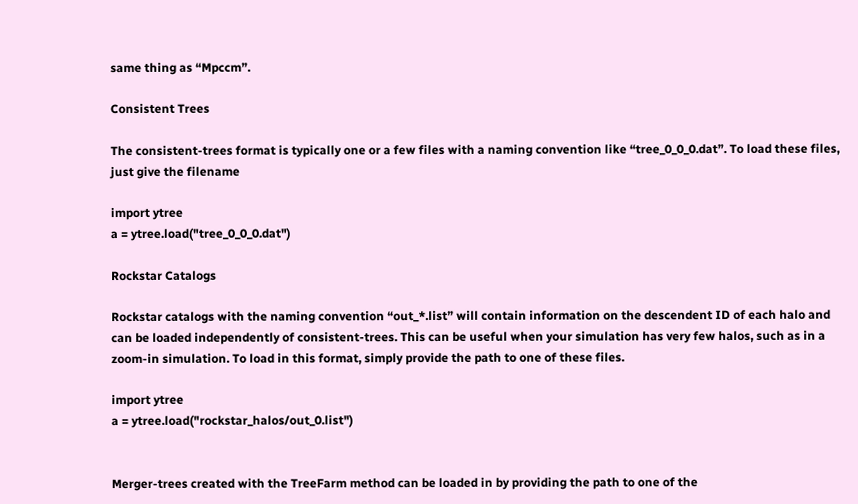same thing as “Mpccm”.

Consistent Trees

The consistent-trees format is typically one or a few files with a naming convention like “tree_0_0_0.dat”. To load these files, just give the filename

import ytree
a = ytree.load("tree_0_0_0.dat")

Rockstar Catalogs

Rockstar catalogs with the naming convention “out_*.list” will contain information on the descendent ID of each halo and can be loaded independently of consistent-trees. This can be useful when your simulation has very few halos, such as in a zoom-in simulation. To load in this format, simply provide the path to one of these files.

import ytree
a = ytree.load("rockstar_halos/out_0.list")


Merger-trees created with the TreeFarm method can be loaded in by providing the path to one of the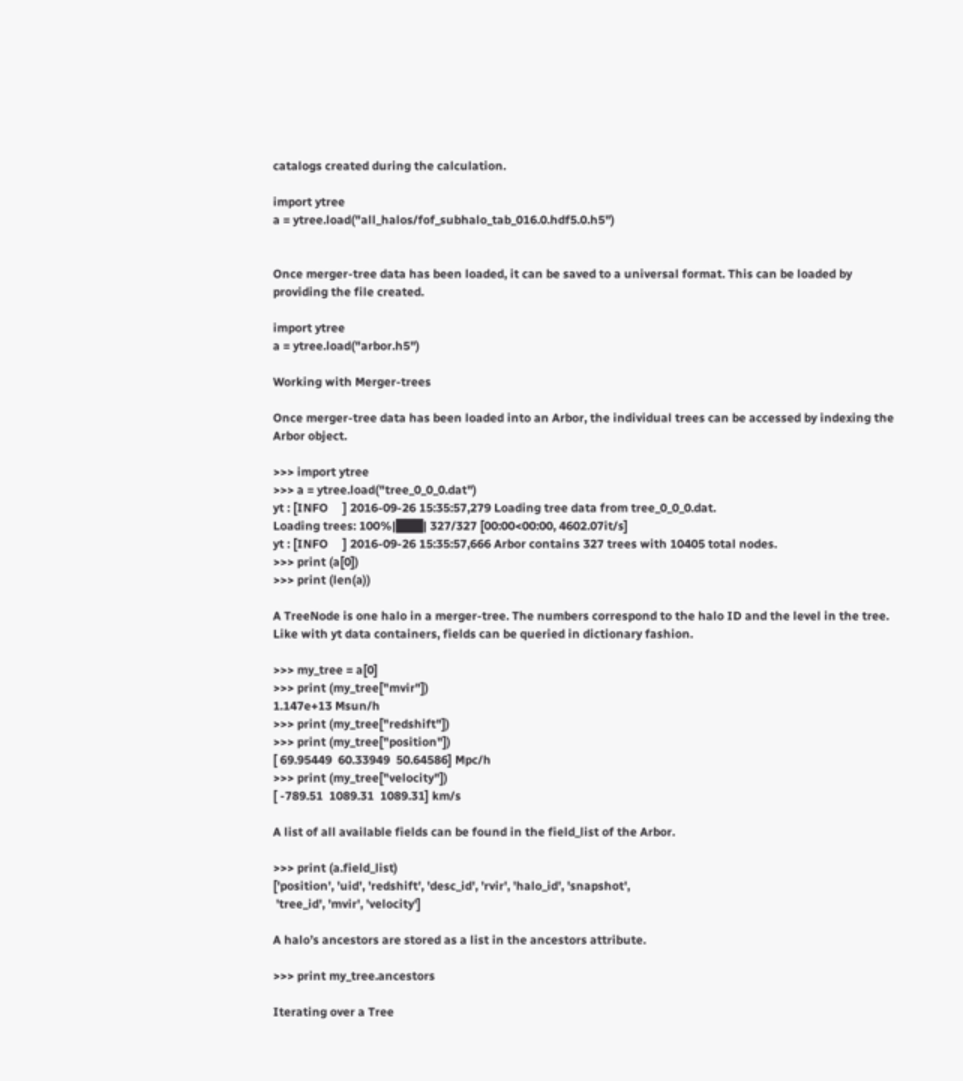catalogs created during the calculation.

import ytree
a = ytree.load("all_halos/fof_subhalo_tab_016.0.hdf5.0.h5")


Once merger-tree data has been loaded, it can be saved to a universal format. This can be loaded by providing the file created.

import ytree
a = ytree.load("arbor.h5")

Working with Merger-trees

Once merger-tree data has been loaded into an Arbor, the individual trees can be accessed by indexing the Arbor object.

>>> import ytree
>>> a = ytree.load("tree_0_0_0.dat")
yt : [INFO     ] 2016-09-26 15:35:57,279 Loading tree data from tree_0_0_0.dat.
Loading trees: 100%|███| 327/327 [00:00<00:00, 4602.07it/s]
yt : [INFO     ] 2016-09-26 15:35:57,666 Arbor contains 327 trees with 10405 total nodes.
>>> print (a[0])
>>> print (len(a))

A TreeNode is one halo in a merger-tree. The numbers correspond to the halo ID and the level in the tree. Like with yt data containers, fields can be queried in dictionary fashion.

>>> my_tree = a[0]
>>> print (my_tree["mvir"])
1.147e+13 Msun/h
>>> print (my_tree["redshift"])
>>> print (my_tree["position"])
[ 69.95449  60.33949  50.64586] Mpc/h
>>> print (my_tree["velocity"])
[ -789.51  1089.31  1089.31] km/s

A list of all available fields can be found in the field_list of the Arbor.

>>> print (a.field_list)
['position', 'uid', 'redshift', 'desc_id', 'rvir', 'halo_id', 'snapshot',
 'tree_id', 'mvir', 'velocity']

A halo’s ancestors are stored as a list in the ancestors attribute.

>>> print my_tree.ancestors

Iterating over a Tree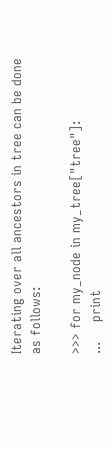Iterating over all ancestors in tree can be done as follows:

>>> for my_node in my_tree["tree"]:
...     print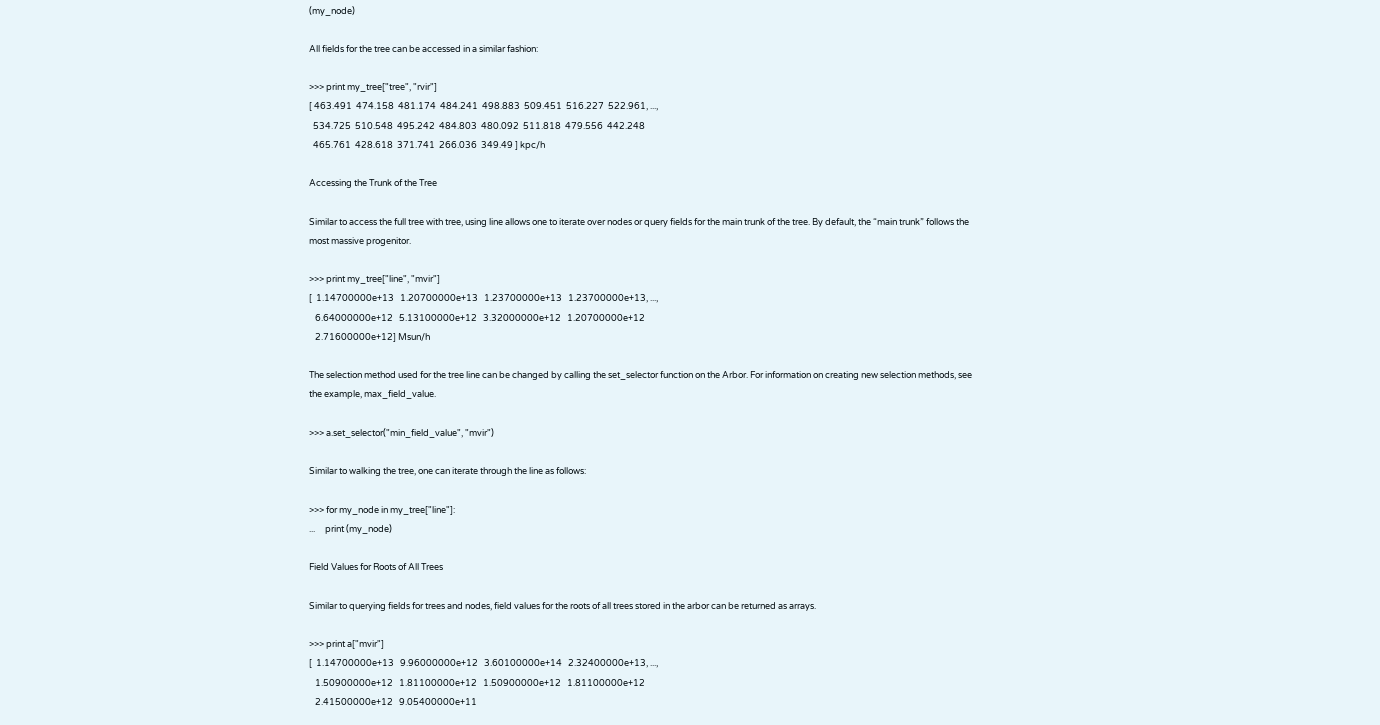(my_node)

All fields for the tree can be accessed in a similar fashion:

>>> print my_tree["tree", "rvir"]
[ 463.491  474.158  481.174  484.241  498.883  509.451  516.227  522.961, ...,
  534.725  510.548  495.242  484.803  480.092  511.818  479.556  442.248
  465.761  428.618  371.741  266.036  349.49 ] kpc/h

Accessing the Trunk of the Tree

Similar to access the full tree with tree, using line allows one to iterate over nodes or query fields for the main trunk of the tree. By default, the “main trunk” follows the most massive progenitor.

>>> print my_tree["line", "mvir"]
[  1.14700000e+13   1.20700000e+13   1.23700000e+13   1.23700000e+13, ...,
   6.64000000e+12   5.13100000e+12   3.32000000e+12   1.20700000e+12
   2.71600000e+12] Msun/h

The selection method used for the tree line can be changed by calling the set_selector function on the Arbor. For information on creating new selection methods, see the example, max_field_value.

>>> a.set_selector("min_field_value", "mvir")

Similar to walking the tree, one can iterate through the line as follows:

>>> for my_node in my_tree["line"]:
...     print (my_node)

Field Values for Roots of All Trees

Similar to querying fields for trees and nodes, field values for the roots of all trees stored in the arbor can be returned as arrays.

>>> print a["mvir"]
[  1.14700000e+13   9.96000000e+12   3.60100000e+14   2.32400000e+13, ...,
   1.50900000e+12   1.81100000e+12   1.50900000e+12   1.81100000e+12
   2.41500000e+12   9.05400000e+11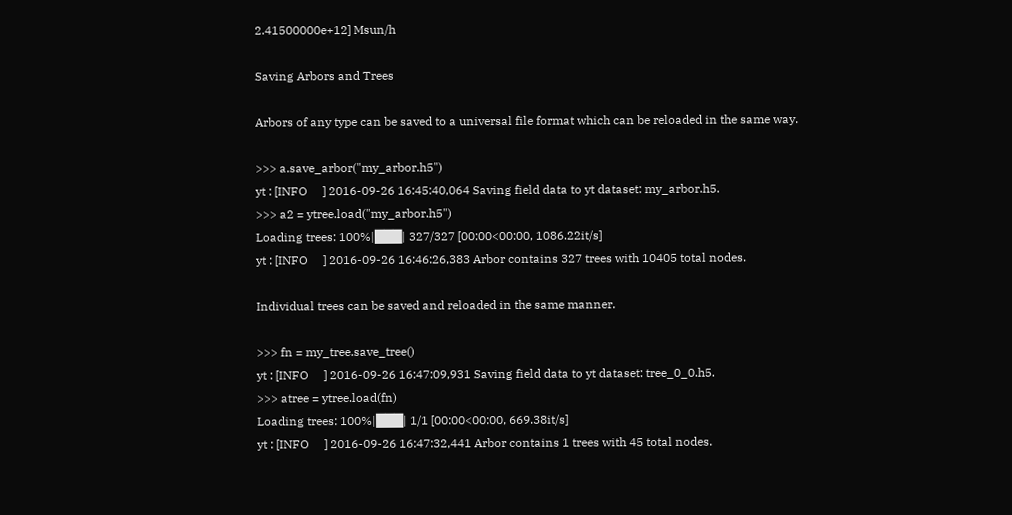2.41500000e+12] Msun/h

Saving Arbors and Trees

Arbors of any type can be saved to a universal file format which can be reloaded in the same way.

>>> a.save_arbor("my_arbor.h5")
yt : [INFO     ] 2016-09-26 16:45:40,064 Saving field data to yt dataset: my_arbor.h5.
>>> a2 = ytree.load("my_arbor.h5")
Loading trees: 100%|███| 327/327 [00:00<00:00, 1086.22it/s]
yt : [INFO     ] 2016-09-26 16:46:26,383 Arbor contains 327 trees with 10405 total nodes.

Individual trees can be saved and reloaded in the same manner.

>>> fn = my_tree.save_tree()
yt : [INFO     ] 2016-09-26 16:47:09,931 Saving field data to yt dataset: tree_0_0.h5.
>>> atree = ytree.load(fn)
Loading trees: 100%|███| 1/1 [00:00<00:00, 669.38it/s]
yt : [INFO     ] 2016-09-26 16:47:32,441 Arbor contains 1 trees with 45 total nodes.